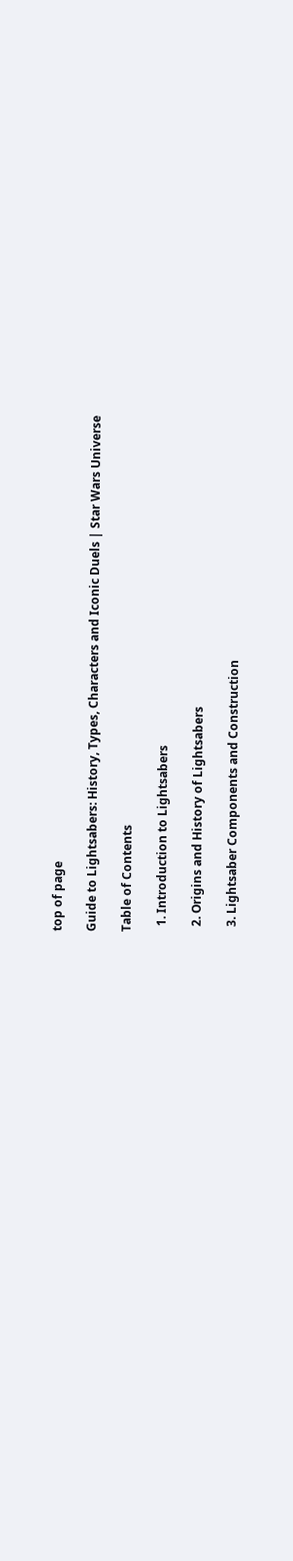top of page

Guide to Lightsabers: History, Types, Characters and Iconic Duels | Star Wars Universe

Table of Contents

  1. Introduction to Lightsabers

  2. Origins and History of Lightsabers

  3. Lightsaber Components and Construction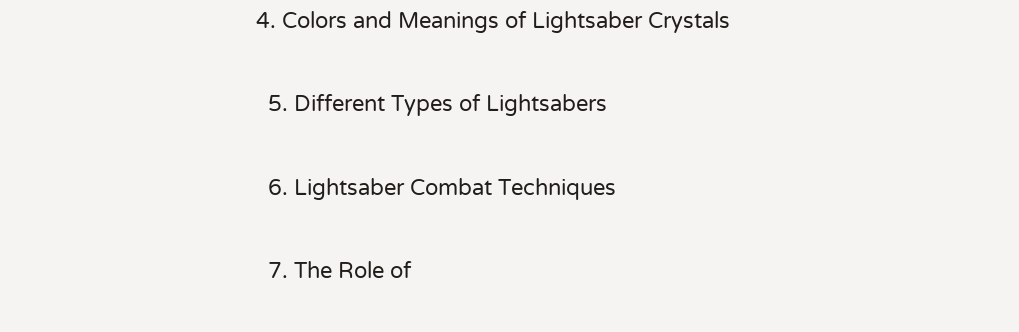4. Colors and Meanings of Lightsaber Crystals

  5. Different Types of Lightsabers

  6. Lightsaber Combat Techniques

  7. The Role of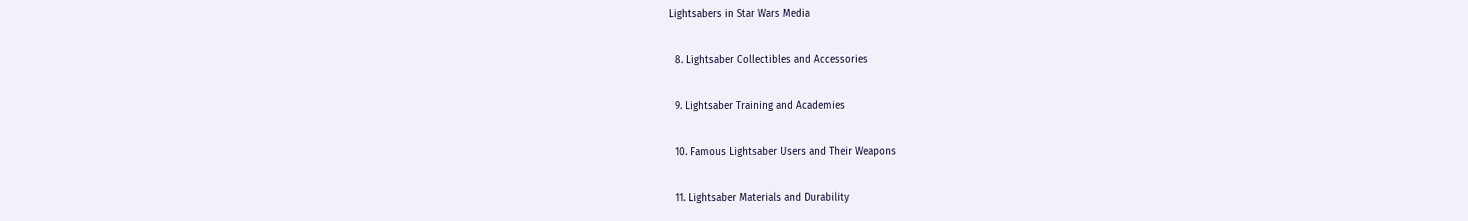Lightsabers in Star Wars Media

  8. Lightsaber Collectibles and Accessories

  9. Lightsaber Training and Academies

  10. Famous Lightsaber Users and Their Weapons

  11. Lightsaber Materials and Durability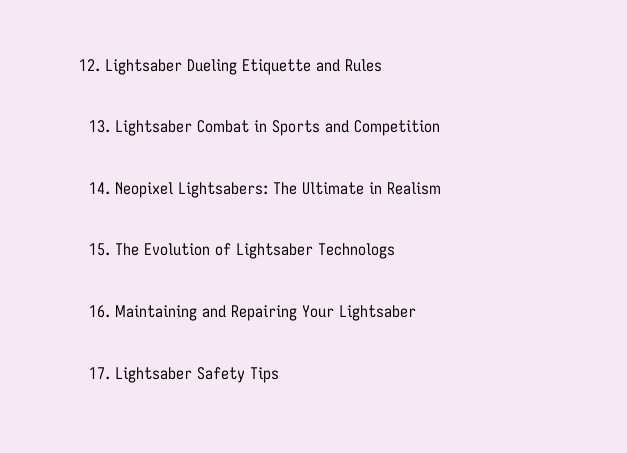12. Lightsaber Dueling Etiquette and Rules

  13. Lightsaber Combat in Sports and Competition

  14. Neopixel Lightsabers: The Ultimate in Realism

  15. The Evolution of Lightsaber Technologs

  16. Maintaining and Repairing Your Lightsaber

  17. Lightsaber Safety Tips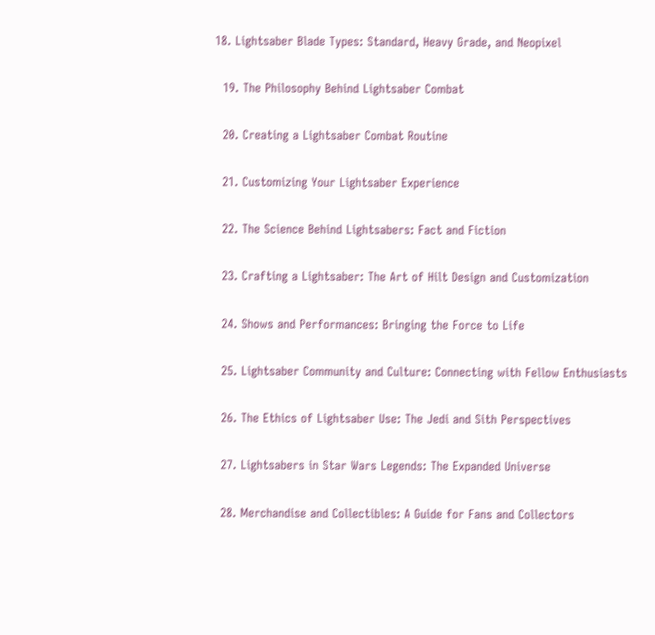18. Lightsaber Blade Types: Standard, Heavy Grade, and Neopixel

  19. The Philosophy Behind Lightsaber Combat

  20. Creating a Lightsaber Combat Routine

  21. Customizing Your Lightsaber Experience

  22. The Science Behind Lightsabers: Fact and Fiction

  23. Crafting a Lightsaber: The Art of Hilt Design and Customization

  24. Shows and Performances: Bringing the Force to Life

  25. Lightsaber Community and Culture: Connecting with Fellow Enthusiasts

  26. The Ethics of Lightsaber Use: The Jedi and Sith Perspectives

  27. Lightsabers in Star Wars Legends: The Expanded Universe

  28. Merchandise and Collectibles: A Guide for Fans and Collectors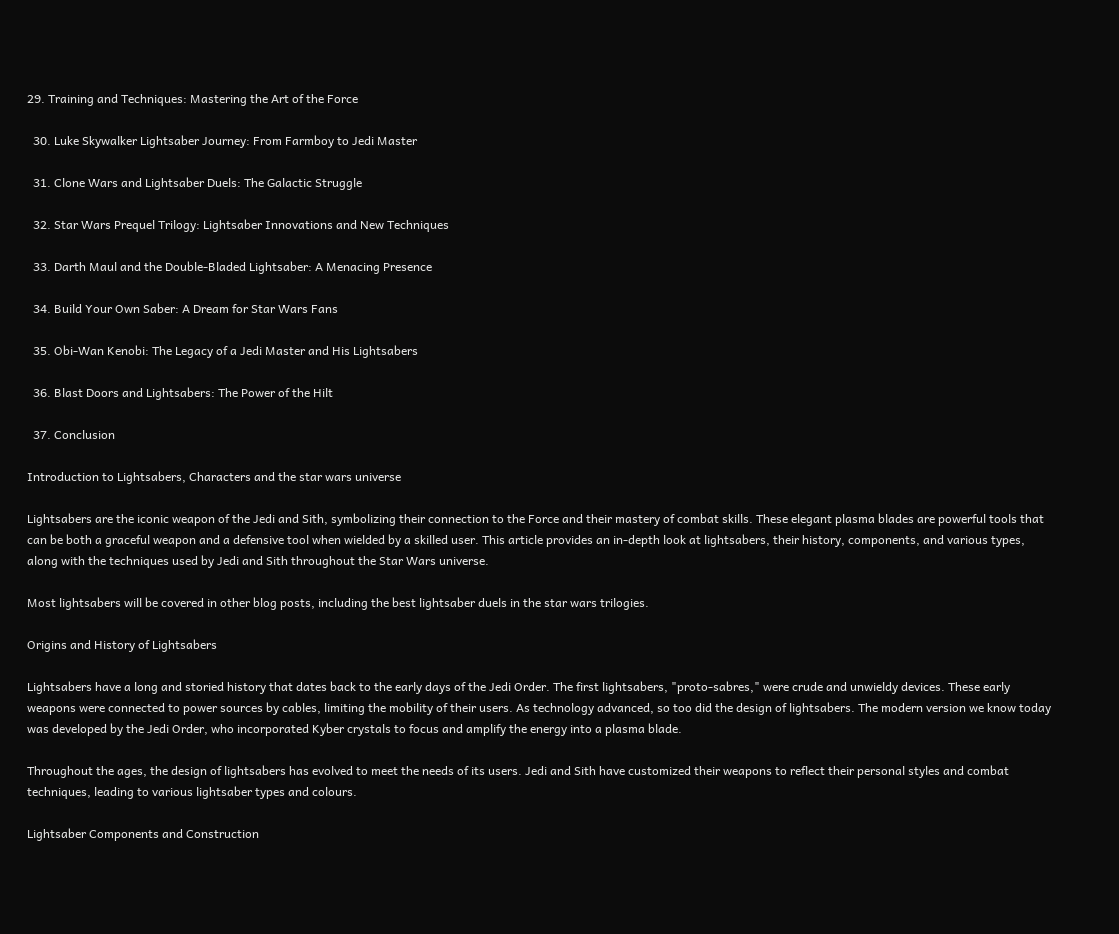29. Training and Techniques: Mastering the Art of the Force

  30. Luke Skywalker Lightsaber Journey: From Farmboy to Jedi Master

  31. Clone Wars and Lightsaber Duels: The Galactic Struggle

  32. Star Wars Prequel Trilogy: Lightsaber Innovations and New Techniques

  33. Darth Maul and the Double-Bladed Lightsaber: A Menacing Presence

  34. Build Your Own Saber: A Dream for Star Wars Fans

  35. Obi-Wan Kenobi: The Legacy of a Jedi Master and His Lightsabers

  36. Blast Doors and Lightsabers: The Power of the Hilt

  37. Conclusion

Introduction to Lightsabers, Characters and the star wars universe

Lightsabers are the iconic weapon of the Jedi and Sith, symbolizing their connection to the Force and their mastery of combat skills. These elegant plasma blades are powerful tools that can be both a graceful weapon and a defensive tool when wielded by a skilled user. This article provides an in-depth look at lightsabers, their history, components, and various types, along with the techniques used by Jedi and Sith throughout the Star Wars universe.

Most lightsabers will be covered in other blog posts, including the best lightsaber duels in the star wars trilogies.

Origins and History of Lightsabers

Lightsabers have a long and storied history that dates back to the early days of the Jedi Order. The first lightsabers, "proto-sabres," were crude and unwieldy devices. These early weapons were connected to power sources by cables, limiting the mobility of their users. As technology advanced, so too did the design of lightsabers. The modern version we know today was developed by the Jedi Order, who incorporated Kyber crystals to focus and amplify the energy into a plasma blade.

Throughout the ages, the design of lightsabers has evolved to meet the needs of its users. Jedi and Sith have customized their weapons to reflect their personal styles and combat techniques, leading to various lightsaber types and colours.

Lightsaber Components and Construction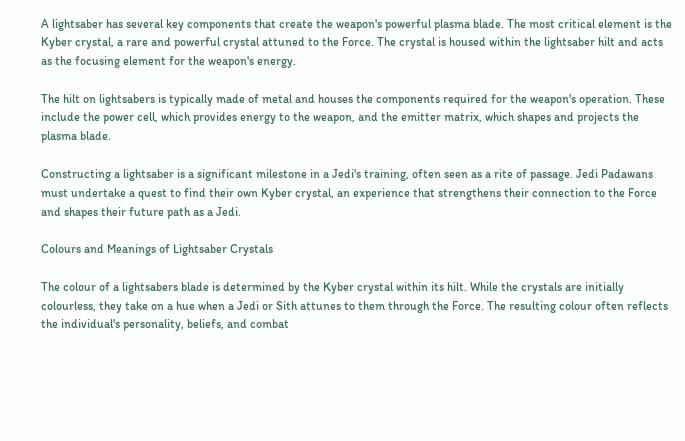A lightsaber has several key components that create the weapon's powerful plasma blade. The most critical element is the Kyber crystal, a rare and powerful crystal attuned to the Force. The crystal is housed within the lightsaber hilt and acts as the focusing element for the weapon's energy.

The hilt on lightsabers is typically made of metal and houses the components required for the weapon's operation. These include the power cell, which provides energy to the weapon, and the emitter matrix, which shapes and projects the plasma blade.

Constructing a lightsaber is a significant milestone in a Jedi's training, often seen as a rite of passage. Jedi Padawans must undertake a quest to find their own Kyber crystal, an experience that strengthens their connection to the Force and shapes their future path as a Jedi.

Colours and Meanings of Lightsaber Crystals

The colour of a lightsabers blade is determined by the Kyber crystal within its hilt. While the crystals are initially colourless, they take on a hue when a Jedi or Sith attunes to them through the Force. The resulting colour often reflects the individual's personality, beliefs, and combat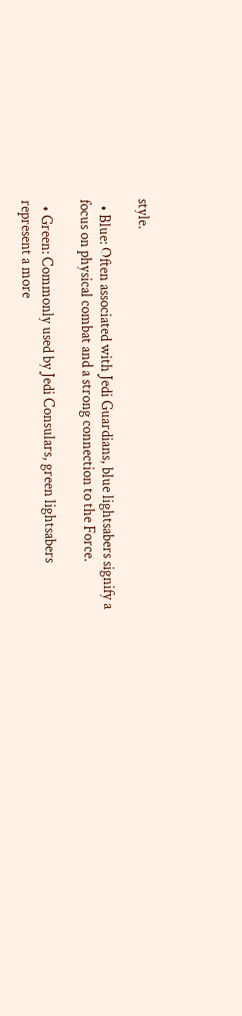style.

  • Blue: Often associated with Jedi Guardians, blue lightsabers signify a focus on physical combat and a strong connection to the Force.

  • Green: Commonly used by Jedi Consulars, green lightsabers represent a more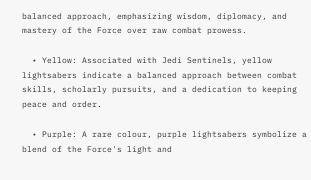balanced approach, emphasizing wisdom, diplomacy, and mastery of the Force over raw combat prowess.

  • Yellow: Associated with Jedi Sentinels, yellow lightsabers indicate a balanced approach between combat skills, scholarly pursuits, and a dedication to keeping peace and order.

  • Purple: A rare colour, purple lightsabers symbolize a blend of the Force's light and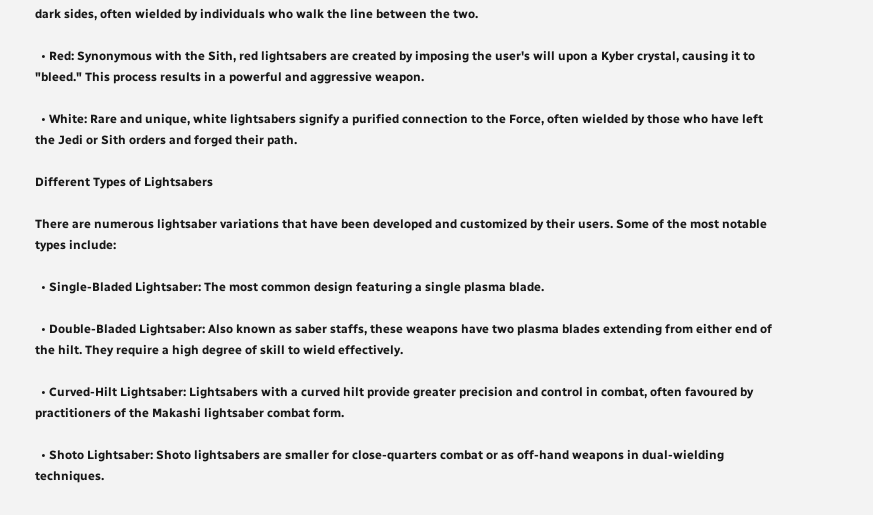dark sides, often wielded by individuals who walk the line between the two.

  • Red: Synonymous with the Sith, red lightsabers are created by imposing the user's will upon a Kyber crystal, causing it to "bleed." This process results in a powerful and aggressive weapon.

  • White: Rare and unique, white lightsabers signify a purified connection to the Force, often wielded by those who have left the Jedi or Sith orders and forged their path.

Different Types of Lightsabers

There are numerous lightsaber variations that have been developed and customized by their users. Some of the most notable types include:

  • Single-Bladed Lightsaber: The most common design featuring a single plasma blade.

  • Double-Bladed Lightsaber: Also known as saber staffs, these weapons have two plasma blades extending from either end of the hilt. They require a high degree of skill to wield effectively.

  • Curved-Hilt Lightsaber: Lightsabers with a curved hilt provide greater precision and control in combat, often favoured by practitioners of the Makashi lightsaber combat form.

  • Shoto Lightsaber: Shoto lightsabers are smaller for close-quarters combat or as off-hand weapons in dual-wielding techniques.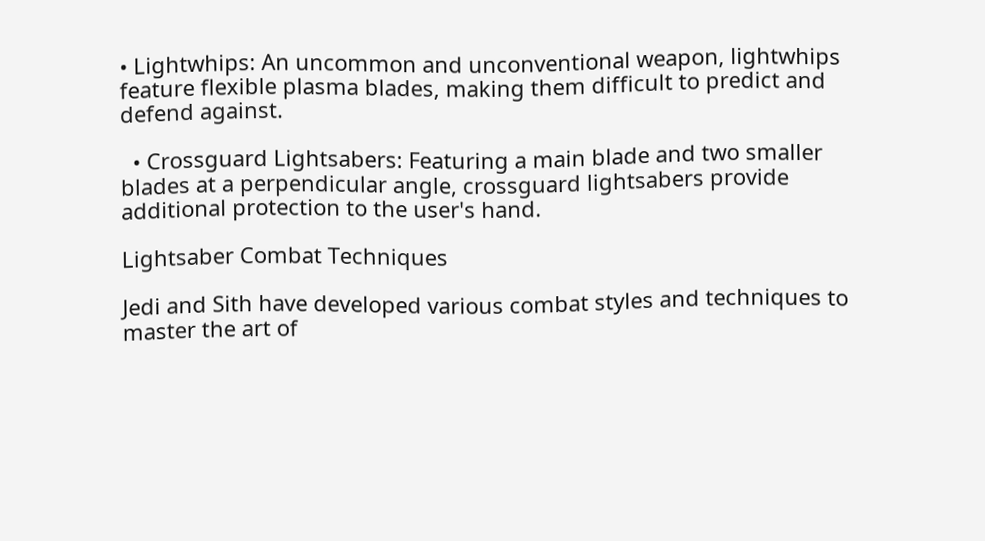• Lightwhips: An uncommon and unconventional weapon, lightwhips feature flexible plasma blades, making them difficult to predict and defend against.

  • Crossguard Lightsabers: Featuring a main blade and two smaller blades at a perpendicular angle, crossguard lightsabers provide additional protection to the user's hand.

Lightsaber Combat Techniques

Jedi and Sith have developed various combat styles and techniques to master the art of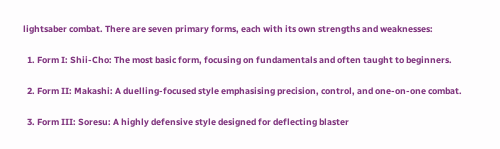lightsaber combat. There are seven primary forms, each with its own strengths and weaknesses:

  1. Form I: Shii-Cho: The most basic form, focusing on fundamentals and often taught to beginners.

  2. Form II: Makashi: A duelling-focused style emphasising precision, control, and one-on-one combat.

  3. Form III: Soresu: A highly defensive style designed for deflecting blaster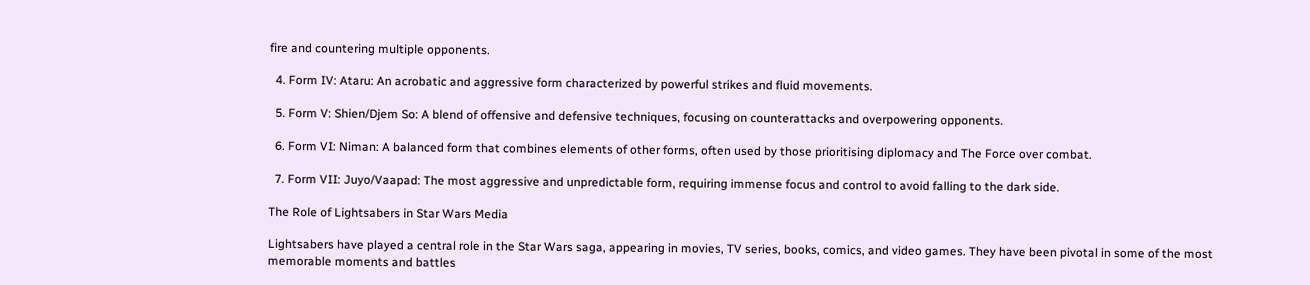fire and countering multiple opponents.

  4. Form IV: Ataru: An acrobatic and aggressive form characterized by powerful strikes and fluid movements.

  5. Form V: Shien/Djem So: A blend of offensive and defensive techniques, focusing on counterattacks and overpowering opponents.

  6. Form VI: Niman: A balanced form that combines elements of other forms, often used by those prioritising diplomacy and The Force over combat.

  7. Form VII: Juyo/Vaapad: The most aggressive and unpredictable form, requiring immense focus and control to avoid falling to the dark side.

The Role of Lightsabers in Star Wars Media

Lightsabers have played a central role in the Star Wars saga, appearing in movies, TV series, books, comics, and video games. They have been pivotal in some of the most memorable moments and battles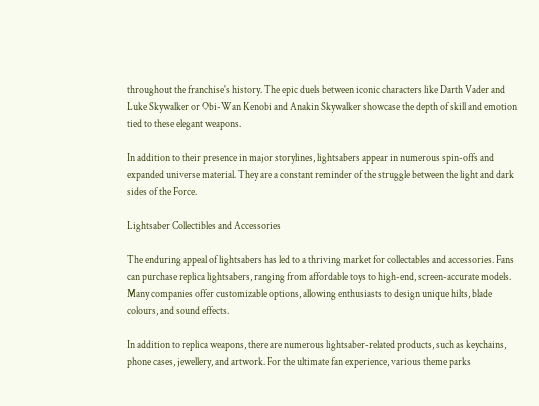throughout the franchise's history. The epic duels between iconic characters like Darth Vader and Luke Skywalker or Obi-Wan Kenobi and Anakin Skywalker showcase the depth of skill and emotion tied to these elegant weapons.

In addition to their presence in major storylines, lightsabers appear in numerous spin-offs and expanded universe material. They are a constant reminder of the struggle between the light and dark sides of the Force.

Lightsaber Collectibles and Accessories

The enduring appeal of lightsabers has led to a thriving market for collectables and accessories. Fans can purchase replica lightsabers, ranging from affordable toys to high-end, screen-accurate models. Many companies offer customizable options, allowing enthusiasts to design unique hilts, blade colours, and sound effects.

In addition to replica weapons, there are numerous lightsaber-related products, such as keychains, phone cases, jewellery, and artwork. For the ultimate fan experience, various theme parks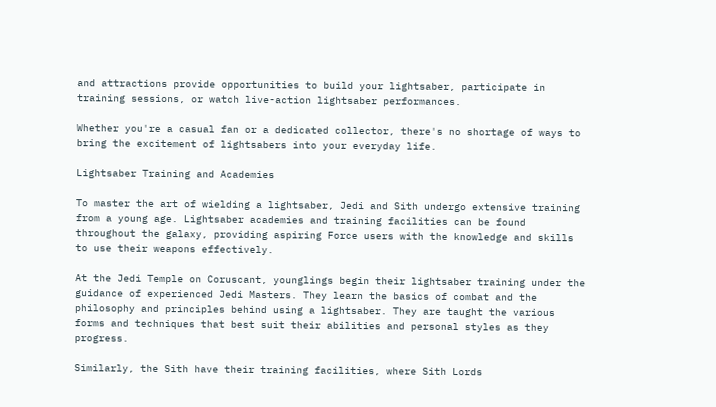and attractions provide opportunities to build your lightsaber, participate in training sessions, or watch live-action lightsaber performances.

Whether you're a casual fan or a dedicated collector, there's no shortage of ways to bring the excitement of lightsabers into your everyday life.

Lightsaber Training and Academies

To master the art of wielding a lightsaber, Jedi and Sith undergo extensive training from a young age. Lightsaber academies and training facilities can be found throughout the galaxy, providing aspiring Force users with the knowledge and skills to use their weapons effectively.

At the Jedi Temple on Coruscant, younglings begin their lightsaber training under the guidance of experienced Jedi Masters. They learn the basics of combat and the philosophy and principles behind using a lightsaber. They are taught the various forms and techniques that best suit their abilities and personal styles as they progress.

Similarly, the Sith have their training facilities, where Sith Lords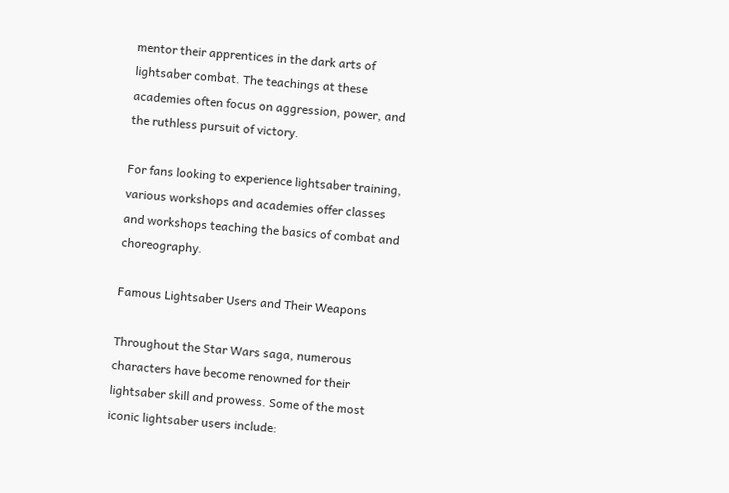mentor their apprentices in the dark arts of lightsaber combat. The teachings at these academies often focus on aggression, power, and the ruthless pursuit of victory.

For fans looking to experience lightsaber training, various workshops and academies offer classes and workshops teaching the basics of combat and choreography.

Famous Lightsaber Users and Their Weapons

Throughout the Star Wars saga, numerous characters have become renowned for their lightsaber skill and prowess. Some of the most iconic lightsaber users include: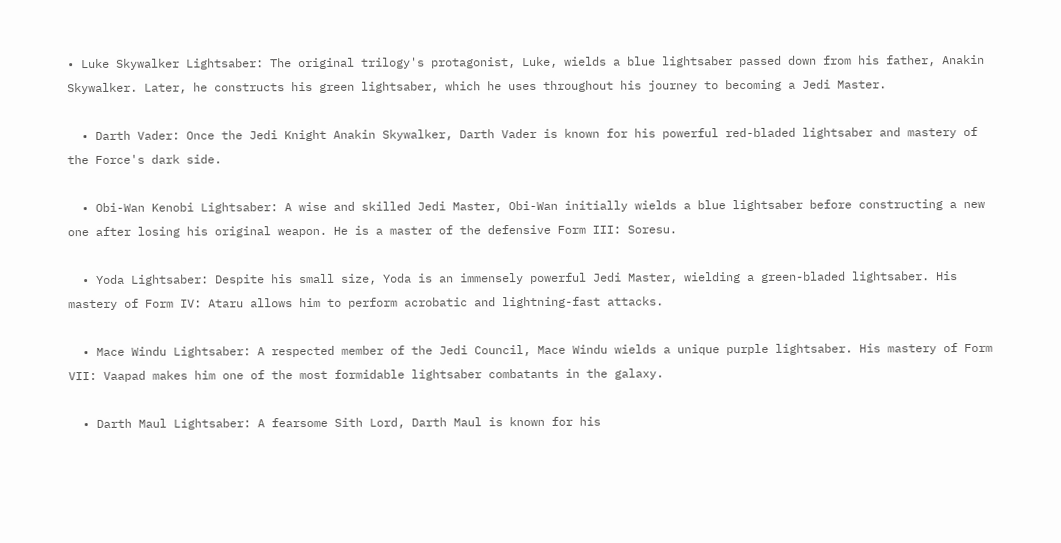• Luke Skywalker Lightsaber: The original trilogy's protagonist, Luke, wields a blue lightsaber passed down from his father, Anakin Skywalker. Later, he constructs his green lightsaber, which he uses throughout his journey to becoming a Jedi Master.

  • Darth Vader: Once the Jedi Knight Anakin Skywalker, Darth Vader is known for his powerful red-bladed lightsaber and mastery of the Force's dark side.

  • Obi-Wan Kenobi Lightsaber: A wise and skilled Jedi Master, Obi-Wan initially wields a blue lightsaber before constructing a new one after losing his original weapon. He is a master of the defensive Form III: Soresu.

  • Yoda Lightsaber: Despite his small size, Yoda is an immensely powerful Jedi Master, wielding a green-bladed lightsaber. His mastery of Form IV: Ataru allows him to perform acrobatic and lightning-fast attacks.

  • Mace Windu Lightsaber: A respected member of the Jedi Council, Mace Windu wields a unique purple lightsaber. His mastery of Form VII: Vaapad makes him one of the most formidable lightsaber combatants in the galaxy.

  • Darth Maul Lightsaber: A fearsome Sith Lord, Darth Maul is known for his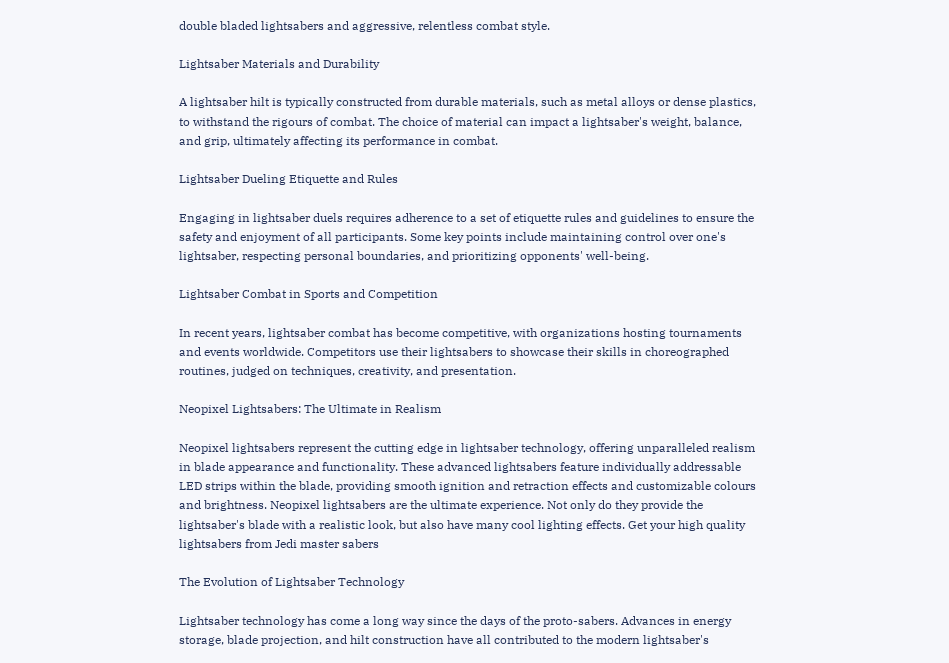double bladed lightsabers and aggressive, relentless combat style.

Lightsaber Materials and Durability

A lightsaber hilt is typically constructed from durable materials, such as metal alloys or dense plastics, to withstand the rigours of combat. The choice of material can impact a lightsaber's weight, balance, and grip, ultimately affecting its performance in combat.

Lightsaber Dueling Etiquette and Rules

Engaging in lightsaber duels requires adherence to a set of etiquette rules and guidelines to ensure the safety and enjoyment of all participants. Some key points include maintaining control over one's lightsaber, respecting personal boundaries, and prioritizing opponents' well-being.

Lightsaber Combat in Sports and Competition

In recent years, lightsaber combat has become competitive, with organizations hosting tournaments and events worldwide. Competitors use their lightsabers to showcase their skills in choreographed routines, judged on techniques, creativity, and presentation.

Neopixel Lightsabers: The Ultimate in Realism

Neopixel lightsabers represent the cutting edge in lightsaber technology, offering unparalleled realism in blade appearance and functionality. These advanced lightsabers feature individually addressable LED strips within the blade, providing smooth ignition and retraction effects and customizable colours and brightness. Neopixel lightsabers are the ultimate experience. Not only do they provide the lightsaber's blade with a realistic look, but also have many cool lighting effects. Get your high quality lightsabers from Jedi master sabers

The Evolution of Lightsaber Technology

Lightsaber technology has come a long way since the days of the proto-sabers. Advances in energy storage, blade projection, and hilt construction have all contributed to the modern lightsaber's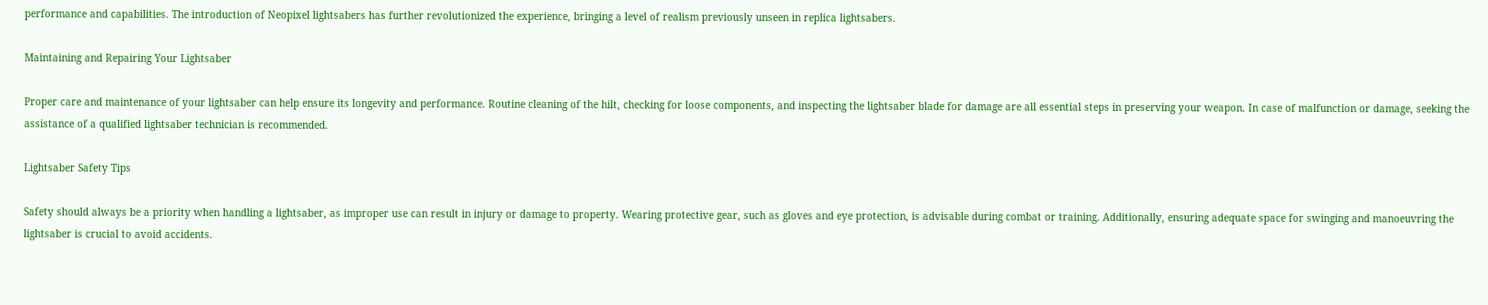performance and capabilities. The introduction of Neopixel lightsabers has further revolutionized the experience, bringing a level of realism previously unseen in replica lightsabers.

Maintaining and Repairing Your Lightsaber

Proper care and maintenance of your lightsaber can help ensure its longevity and performance. Routine cleaning of the hilt, checking for loose components, and inspecting the lightsaber blade for damage are all essential steps in preserving your weapon. In case of malfunction or damage, seeking the assistance of a qualified lightsaber technician is recommended.

Lightsaber Safety Tips

Safety should always be a priority when handling a lightsaber, as improper use can result in injury or damage to property. Wearing protective gear, such as gloves and eye protection, is advisable during combat or training. Additionally, ensuring adequate space for swinging and manoeuvring the lightsaber is crucial to avoid accidents.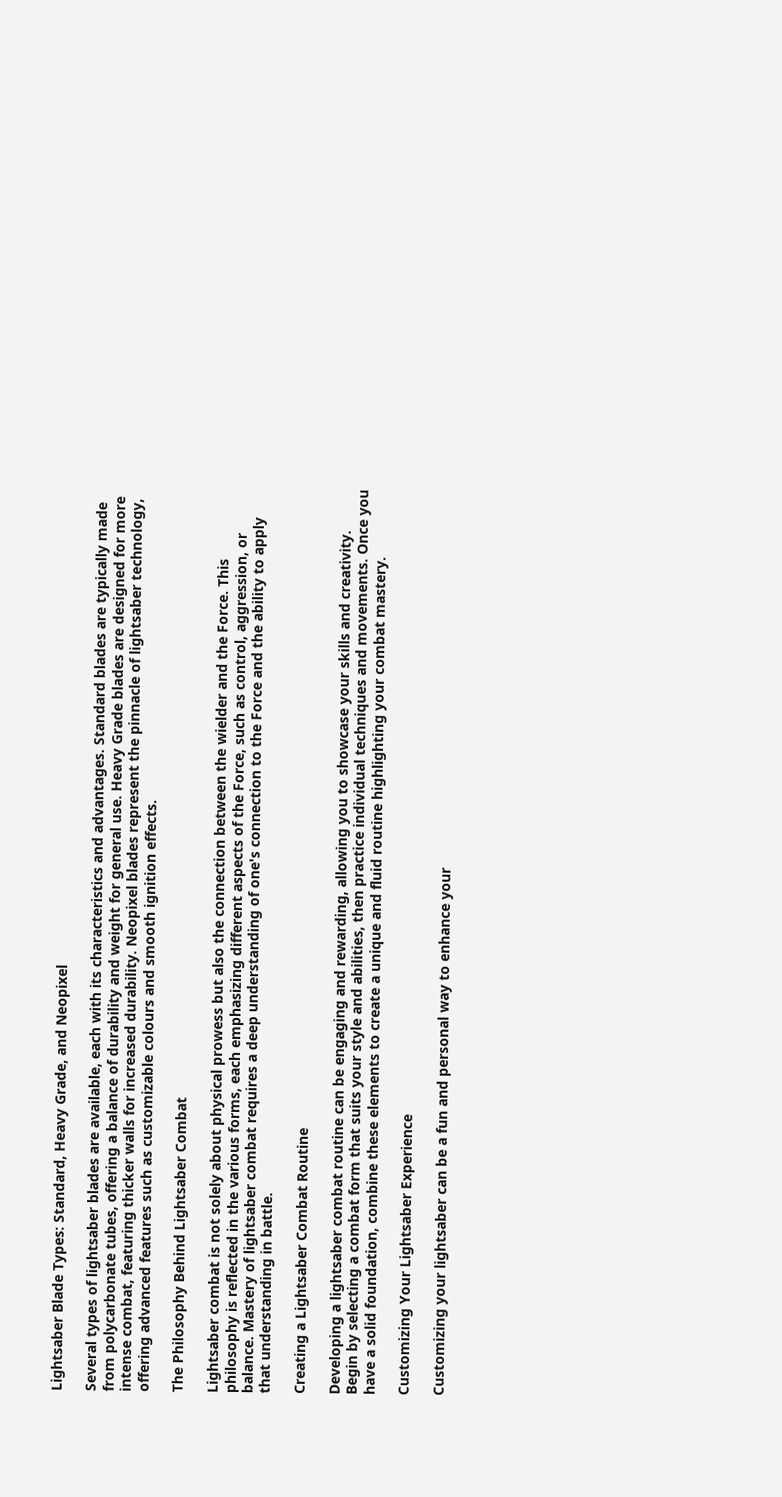Lightsaber Blade Types: Standard, Heavy Grade, and Neopixel

Several types of lightsaber blades are available, each with its characteristics and advantages. Standard blades are typically made from polycarbonate tubes, offering a balance of durability and weight for general use. Heavy Grade blades are designed for more intense combat, featuring thicker walls for increased durability. Neopixel blades represent the pinnacle of lightsaber technology, offering advanced features such as customizable colours and smooth ignition effects.

The Philosophy Behind Lightsaber Combat

Lightsaber combat is not solely about physical prowess but also the connection between the wielder and the Force. This philosophy is reflected in the various forms, each emphasizing different aspects of the Force, such as control, aggression, or balance. Mastery of lightsaber combat requires a deep understanding of one's connection to the Force and the ability to apply that understanding in battle.

Creating a Lightsaber Combat Routine

Developing a lightsaber combat routine can be engaging and rewarding, allowing you to showcase your skills and creativity. Begin by selecting a combat form that suits your style and abilities, then practice individual techniques and movements. Once you have a solid foundation, combine these elements to create a unique and fluid routine highlighting your combat mastery.

Customizing Your Lightsaber Experience

Customizing your lightsaber can be a fun and personal way to enhance your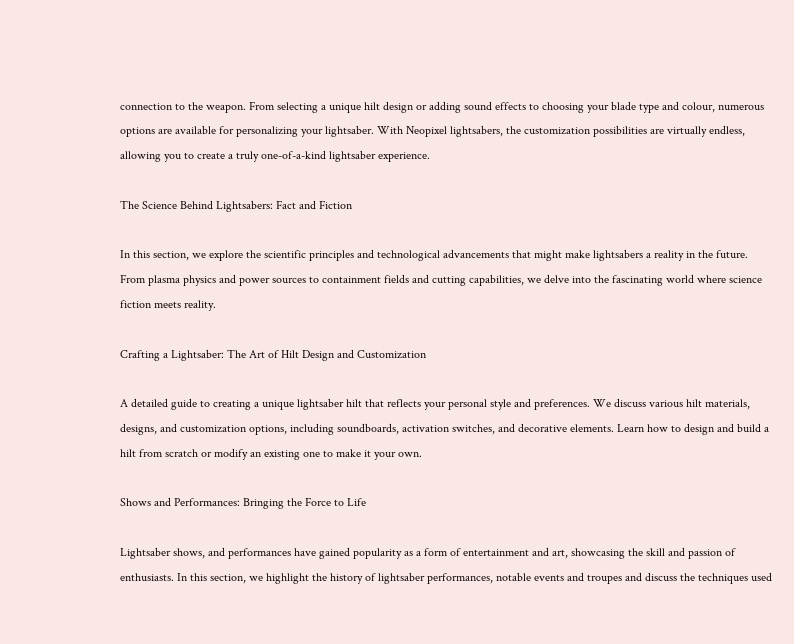connection to the weapon. From selecting a unique hilt design or adding sound effects to choosing your blade type and colour, numerous options are available for personalizing your lightsaber. With Neopixel lightsabers, the customization possibilities are virtually endless, allowing you to create a truly one-of-a-kind lightsaber experience.

The Science Behind Lightsabers: Fact and Fiction

In this section, we explore the scientific principles and technological advancements that might make lightsabers a reality in the future. From plasma physics and power sources to containment fields and cutting capabilities, we delve into the fascinating world where science fiction meets reality.

Crafting a Lightsaber: The Art of Hilt Design and Customization

A detailed guide to creating a unique lightsaber hilt that reflects your personal style and preferences. We discuss various hilt materials, designs, and customization options, including soundboards, activation switches, and decorative elements. Learn how to design and build a hilt from scratch or modify an existing one to make it your own.

Shows and Performances: Bringing the Force to Life

Lightsaber shows, and performances have gained popularity as a form of entertainment and art, showcasing the skill and passion of enthusiasts. In this section, we highlight the history of lightsaber performances, notable events and troupes and discuss the techniques used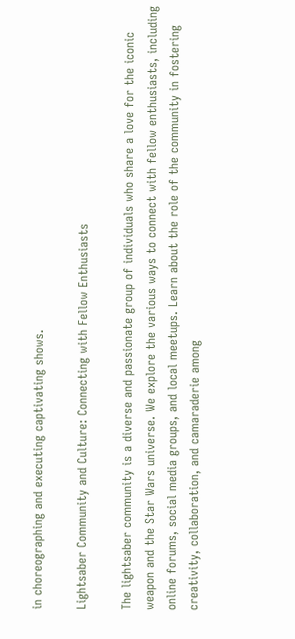in choreographing and executing captivating shows.

Lightsaber Community and Culture: Connecting with Fellow Enthusiasts

The lightsaber community is a diverse and passionate group of individuals who share a love for the iconic weapon and the Star Wars universe. We explore the various ways to connect with fellow enthusiasts, including online forums, social media groups, and local meetups. Learn about the role of the community in fostering creativity, collaboration, and camaraderie among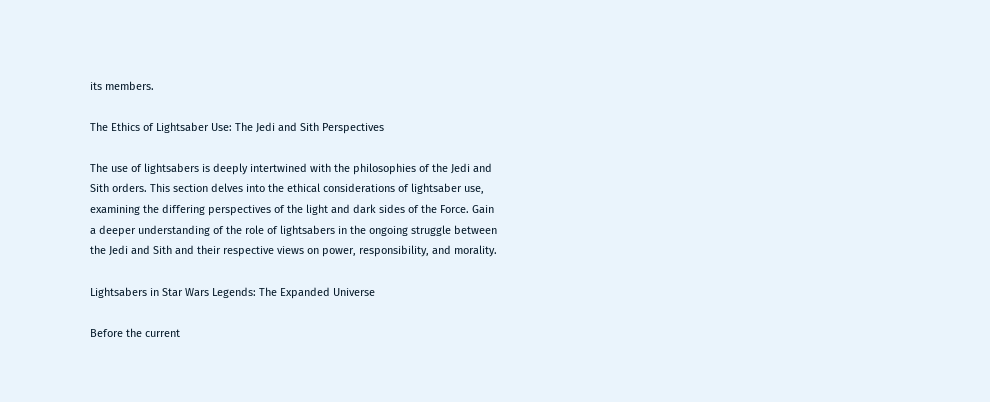its members.

The Ethics of Lightsaber Use: The Jedi and Sith Perspectives

The use of lightsabers is deeply intertwined with the philosophies of the Jedi and Sith orders. This section delves into the ethical considerations of lightsaber use, examining the differing perspectives of the light and dark sides of the Force. Gain a deeper understanding of the role of lightsabers in the ongoing struggle between the Jedi and Sith and their respective views on power, responsibility, and morality.

Lightsabers in Star Wars Legends: The Expanded Universe

Before the current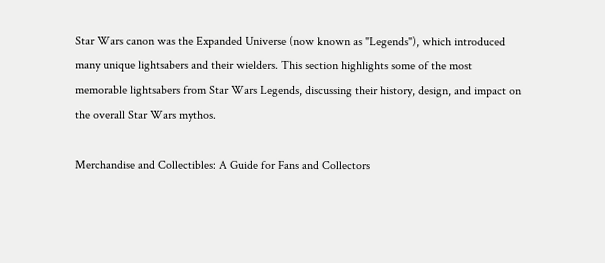Star Wars canon was the Expanded Universe (now known as "Legends"), which introduced many unique lightsabers and their wielders. This section highlights some of the most memorable lightsabers from Star Wars Legends, discussing their history, design, and impact on the overall Star Wars mythos.

Merchandise and Collectibles: A Guide for Fans and Collectors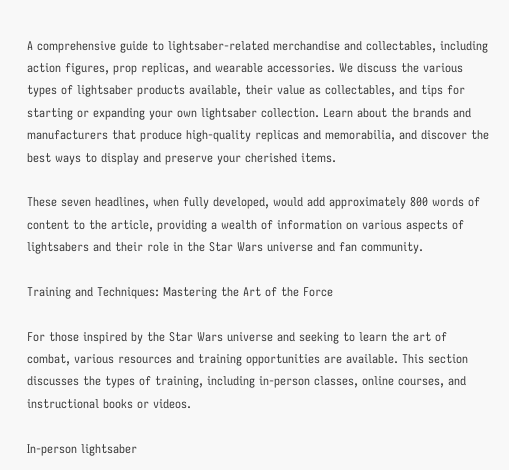A comprehensive guide to lightsaber-related merchandise and collectables, including action figures, prop replicas, and wearable accessories. We discuss the various types of lightsaber products available, their value as collectables, and tips for starting or expanding your own lightsaber collection. Learn about the brands and manufacturers that produce high-quality replicas and memorabilia, and discover the best ways to display and preserve your cherished items.

These seven headlines, when fully developed, would add approximately 800 words of content to the article, providing a wealth of information on various aspects of lightsabers and their role in the Star Wars universe and fan community.

Training and Techniques: Mastering the Art of the Force

For those inspired by the Star Wars universe and seeking to learn the art of combat, various resources and training opportunities are available. This section discusses the types of training, including in-person classes, online courses, and instructional books or videos.

In-person lightsaber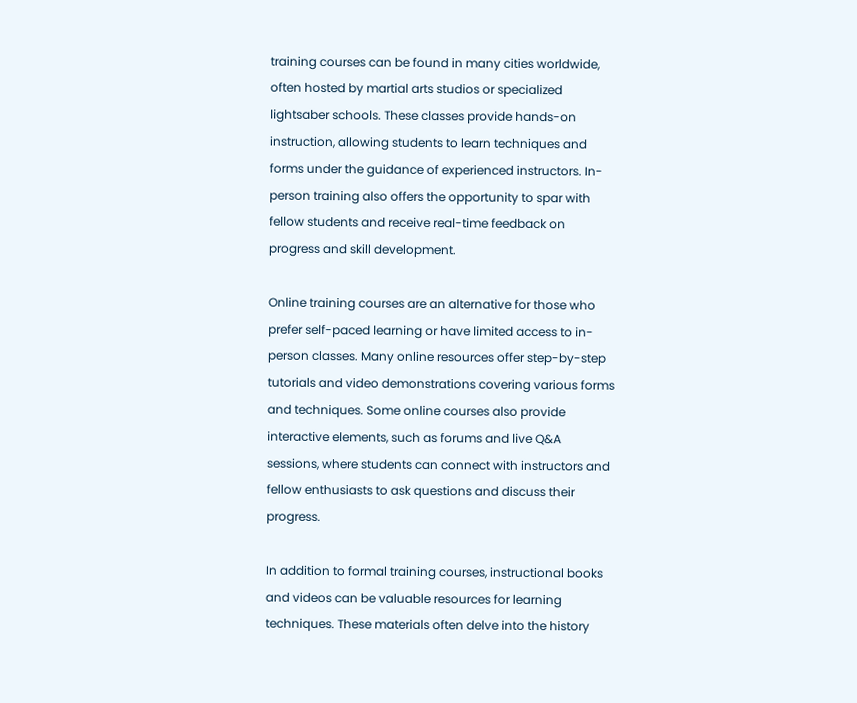training courses can be found in many cities worldwide, often hosted by martial arts studios or specialized lightsaber schools. These classes provide hands-on instruction, allowing students to learn techniques and forms under the guidance of experienced instructors. In-person training also offers the opportunity to spar with fellow students and receive real-time feedback on progress and skill development.

Online training courses are an alternative for those who prefer self-paced learning or have limited access to in-person classes. Many online resources offer step-by-step tutorials and video demonstrations covering various forms and techniques. Some online courses also provide interactive elements, such as forums and live Q&A sessions, where students can connect with instructors and fellow enthusiasts to ask questions and discuss their progress.

In addition to formal training courses, instructional books and videos can be valuable resources for learning techniques. These materials often delve into the history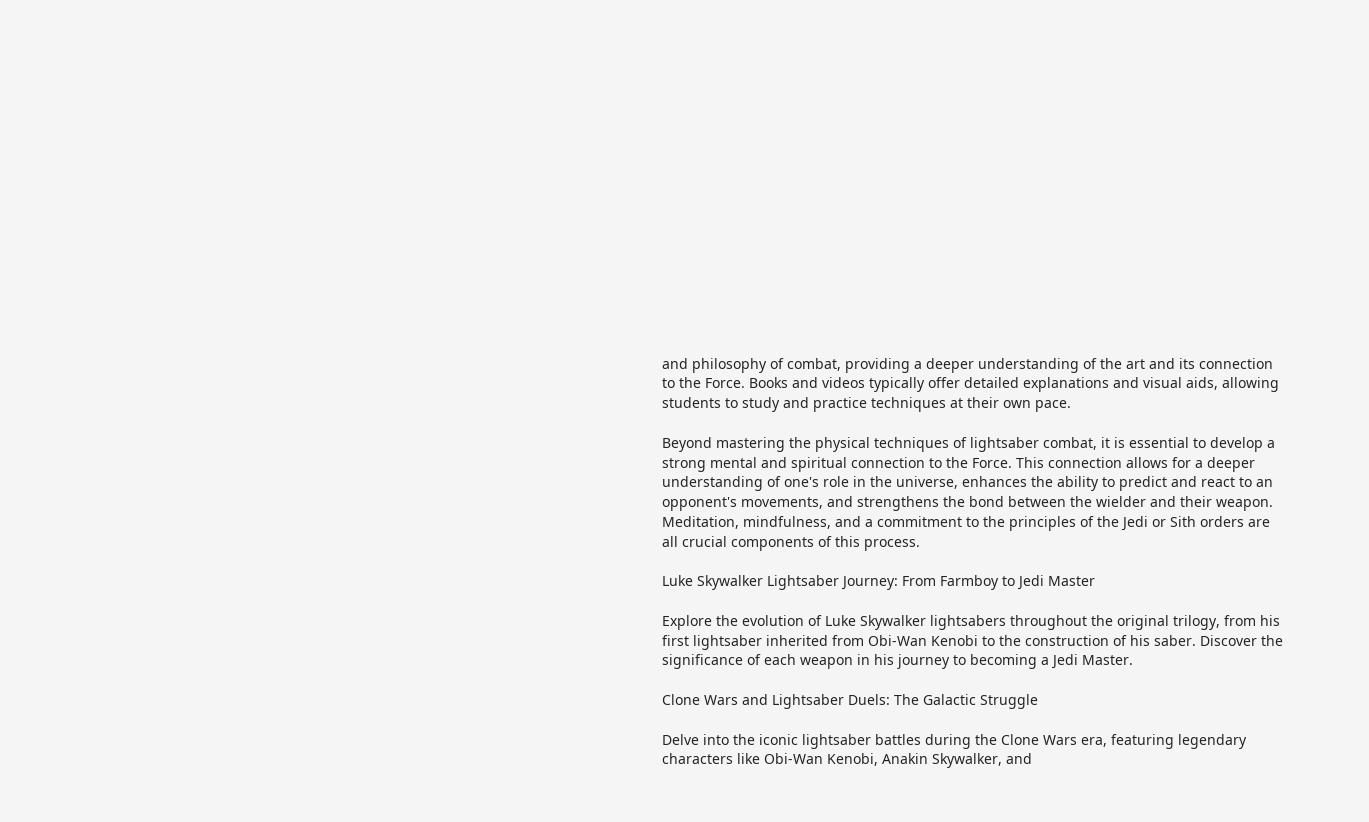and philosophy of combat, providing a deeper understanding of the art and its connection to the Force. Books and videos typically offer detailed explanations and visual aids, allowing students to study and practice techniques at their own pace.

Beyond mastering the physical techniques of lightsaber combat, it is essential to develop a strong mental and spiritual connection to the Force. This connection allows for a deeper understanding of one's role in the universe, enhances the ability to predict and react to an opponent's movements, and strengthens the bond between the wielder and their weapon. Meditation, mindfulness, and a commitment to the principles of the Jedi or Sith orders are all crucial components of this process.

Luke Skywalker Lightsaber Journey: From Farmboy to Jedi Master

Explore the evolution of Luke Skywalker lightsabers throughout the original trilogy, from his first lightsaber inherited from Obi-Wan Kenobi to the construction of his saber. Discover the significance of each weapon in his journey to becoming a Jedi Master.

Clone Wars and Lightsaber Duels: The Galactic Struggle

Delve into the iconic lightsaber battles during the Clone Wars era, featuring legendary characters like Obi-Wan Kenobi, Anakin Skywalker, and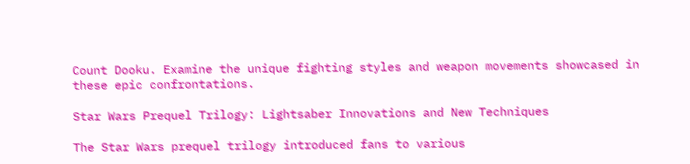Count Dooku. Examine the unique fighting styles and weapon movements showcased in these epic confrontations.

Star Wars Prequel Trilogy: Lightsaber Innovations and New Techniques

The Star Wars prequel trilogy introduced fans to various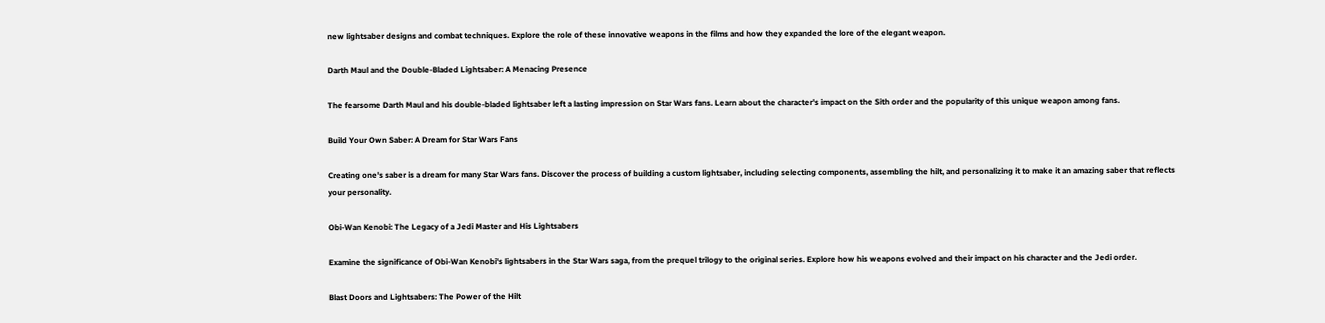new lightsaber designs and combat techniques. Explore the role of these innovative weapons in the films and how they expanded the lore of the elegant weapon.

Darth Maul and the Double-Bladed Lightsaber: A Menacing Presence

The fearsome Darth Maul and his double-bladed lightsaber left a lasting impression on Star Wars fans. Learn about the character's impact on the Sith order and the popularity of this unique weapon among fans.

Build Your Own Saber: A Dream for Star Wars Fans

Creating one's saber is a dream for many Star Wars fans. Discover the process of building a custom lightsaber, including selecting components, assembling the hilt, and personalizing it to make it an amazing saber that reflects your personality.

Obi-Wan Kenobi: The Legacy of a Jedi Master and His Lightsabers

Examine the significance of Obi-Wan Kenobi's lightsabers in the Star Wars saga, from the prequel trilogy to the original series. Explore how his weapons evolved and their impact on his character and the Jedi order.

Blast Doors and Lightsabers: The Power of the Hilt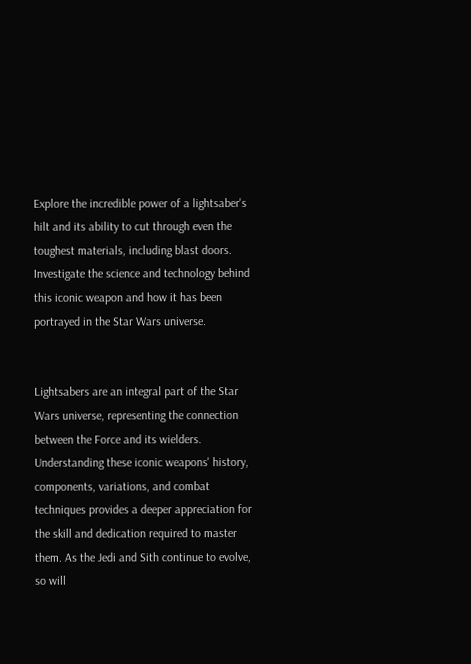Explore the incredible power of a lightsaber's hilt and its ability to cut through even the toughest materials, including blast doors. Investigate the science and technology behind this iconic weapon and how it has been portrayed in the Star Wars universe.


Lightsabers are an integral part of the Star Wars universe, representing the connection between the Force and its wielders. Understanding these iconic weapons' history, components, variations, and combat techniques provides a deeper appreciation for the skill and dedication required to master them. As the Jedi and Sith continue to evolve, so will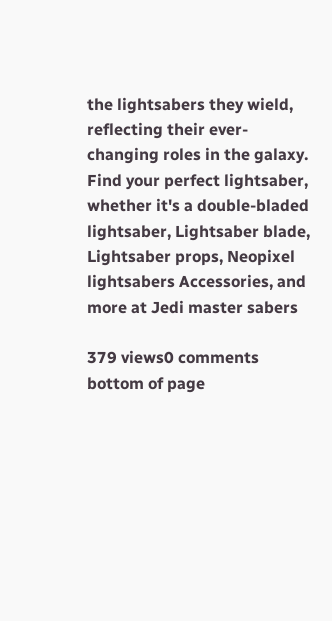the lightsabers they wield, reflecting their ever-changing roles in the galaxy. Find your perfect lightsaber, whether it's a double-bladed lightsaber, Lightsaber blade, Lightsaber props, Neopixel lightsabers Accessories, and more at Jedi master sabers

379 views0 comments
bottom of page